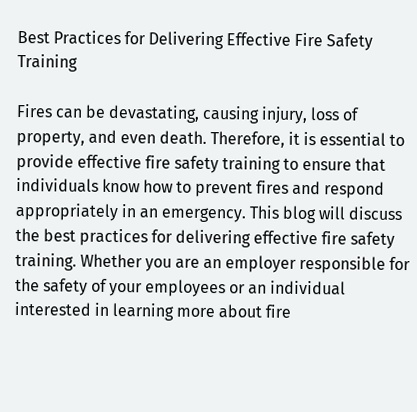Best Practices for Delivering Effective Fire Safety Training

Fires can be devastating, causing injury, loss of property, and even death. Therefore, it is essential to provide effective fire safety training to ensure that individuals know how to prevent fires and respond appropriately in an emergency. This blog will discuss the best practices for delivering effective fire safety training. Whether you are an employer responsible for the safety of your employees or an individual interested in learning more about fire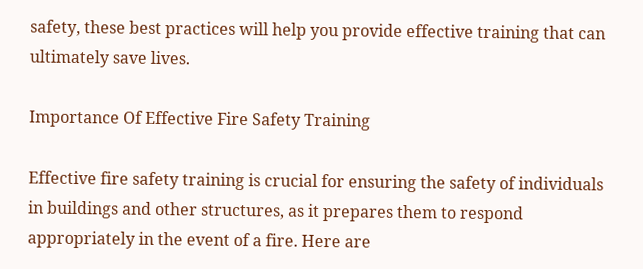safety, these best practices will help you provide effective training that can ultimately save lives.

Importance Of Effective Fire Safety Training

Effective fire safety training is crucial for ensuring the safety of individuals in buildings and other structures, as it prepares them to respond appropriately in the event of a fire. Here are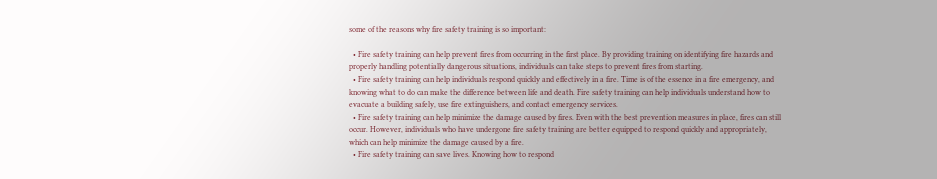some of the reasons why fire safety training is so important:

  • Fire safety training can help prevent fires from occurring in the first place. By providing training on identifying fire hazards and properly handling potentially dangerous situations, individuals can take steps to prevent fires from starting.
  • Fire safety training can help individuals respond quickly and effectively in a fire. Time is of the essence in a fire emergency, and knowing what to do can make the difference between life and death. Fire safety training can help individuals understand how to evacuate a building safely, use fire extinguishers, and contact emergency services.
  • Fire safety training can help minimize the damage caused by fires. Even with the best prevention measures in place, fires can still occur. However, individuals who have undergone fire safety training are better equipped to respond quickly and appropriately, which can help minimize the damage caused by a fire.
  • Fire safety training can save lives. Knowing how to respond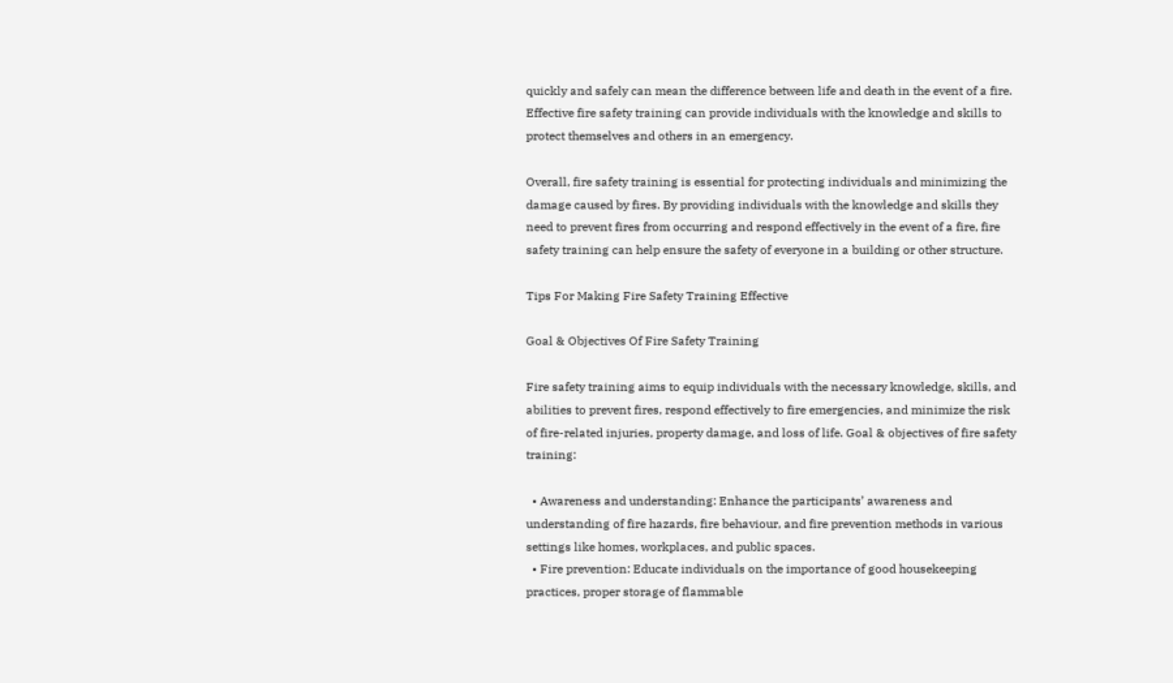quickly and safely can mean the difference between life and death in the event of a fire. Effective fire safety training can provide individuals with the knowledge and skills to protect themselves and others in an emergency.

Overall, fire safety training is essential for protecting individuals and minimizing the damage caused by fires. By providing individuals with the knowledge and skills they need to prevent fires from occurring and respond effectively in the event of a fire, fire safety training can help ensure the safety of everyone in a building or other structure.

Tips For Making Fire Safety Training Effective

Goal & Objectives Of Fire Safety Training

Fire safety training aims to equip individuals with the necessary knowledge, skills, and abilities to prevent fires, respond effectively to fire emergencies, and minimize the risk of fire-related injuries, property damage, and loss of life. Goal & objectives of fire safety training:

  • Awareness and understanding: Enhance the participants’ awareness and understanding of fire hazards, fire behaviour, and fire prevention methods in various settings like homes, workplaces, and public spaces.
  • Fire prevention: Educate individuals on the importance of good housekeeping practices, proper storage of flammable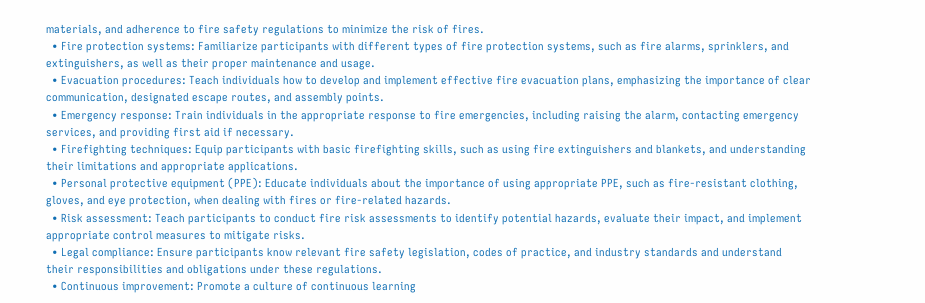materials, and adherence to fire safety regulations to minimize the risk of fires.
  • Fire protection systems: Familiarize participants with different types of fire protection systems, such as fire alarms, sprinklers, and extinguishers, as well as their proper maintenance and usage.
  • Evacuation procedures: Teach individuals how to develop and implement effective fire evacuation plans, emphasizing the importance of clear communication, designated escape routes, and assembly points.
  • Emergency response: Train individuals in the appropriate response to fire emergencies, including raising the alarm, contacting emergency services, and providing first aid if necessary.
  • Firefighting techniques: Equip participants with basic firefighting skills, such as using fire extinguishers and blankets, and understanding their limitations and appropriate applications.
  • Personal protective equipment (PPE): Educate individuals about the importance of using appropriate PPE, such as fire-resistant clothing, gloves, and eye protection, when dealing with fires or fire-related hazards.
  • Risk assessment: Teach participants to conduct fire risk assessments to identify potential hazards, evaluate their impact, and implement appropriate control measures to mitigate risks.
  • Legal compliance: Ensure participants know relevant fire safety legislation, codes of practice, and industry standards and understand their responsibilities and obligations under these regulations.
  • Continuous improvement: Promote a culture of continuous learning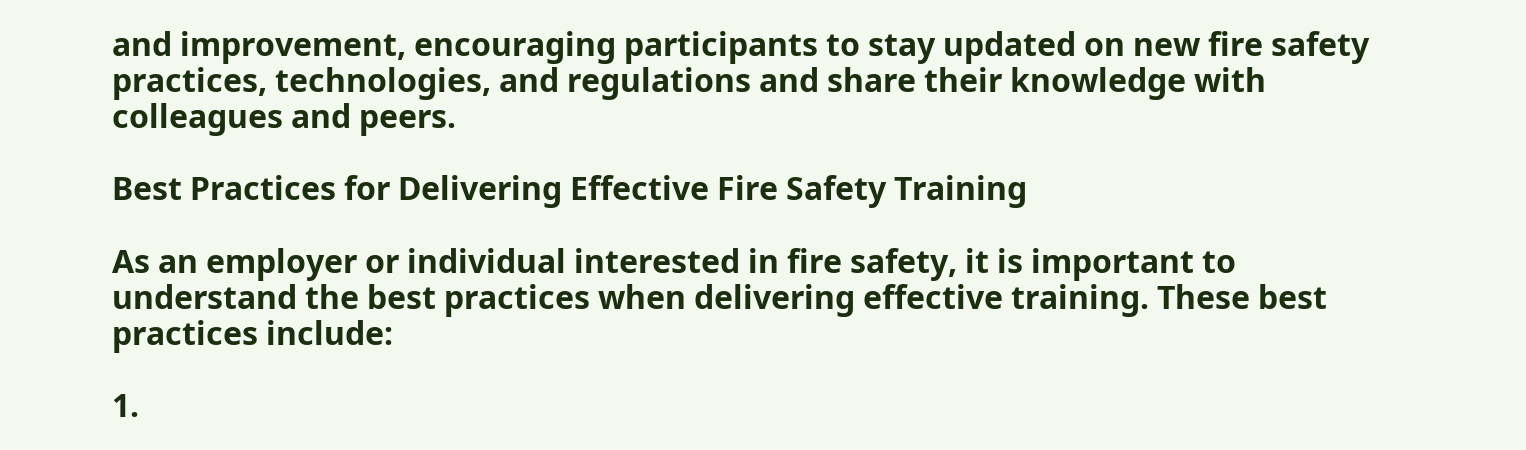and improvement, encouraging participants to stay updated on new fire safety practices, technologies, and regulations and share their knowledge with colleagues and peers.

Best Practices for Delivering Effective Fire Safety Training

As an employer or individual interested in fire safety, it is important to understand the best practices when delivering effective training. These best practices include:

1.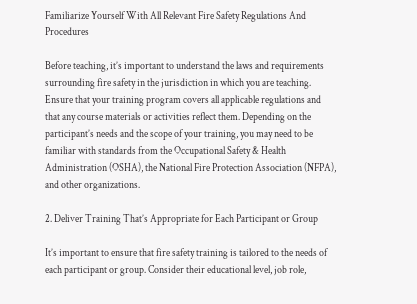Familiarize Yourself With All Relevant Fire Safety Regulations And Procedures

Before teaching, it’s important to understand the laws and requirements surrounding fire safety in the jurisdiction in which you are teaching. Ensure that your training program covers all applicable regulations and that any course materials or activities reflect them. Depending on the participant’s needs and the scope of your training, you may need to be familiar with standards from the Occupational Safety & Health Administration (OSHA), the National Fire Protection Association (NFPA), and other organizations.

2. Deliver Training That’s Appropriate for Each Participant or Group

It’s important to ensure that fire safety training is tailored to the needs of each participant or group. Consider their educational level, job role,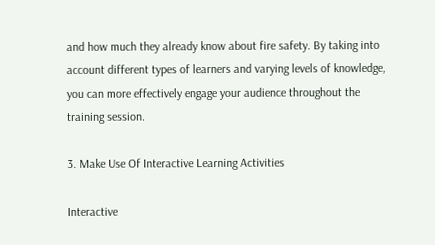and how much they already know about fire safety. By taking into account different types of learners and varying levels of knowledge, you can more effectively engage your audience throughout the training session.

3. Make Use Of Interactive Learning Activities

Interactive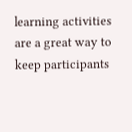learning activities are a great way to keep participants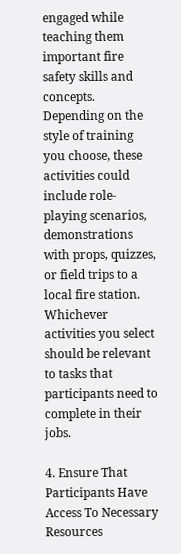engaged while teaching them important fire safety skills and concepts. Depending on the style of training you choose, these activities could include role-playing scenarios, demonstrations with props, quizzes, or field trips to a local fire station. Whichever activities you select should be relevant to tasks that participants need to complete in their jobs.

4. Ensure That Participants Have Access To Necessary Resources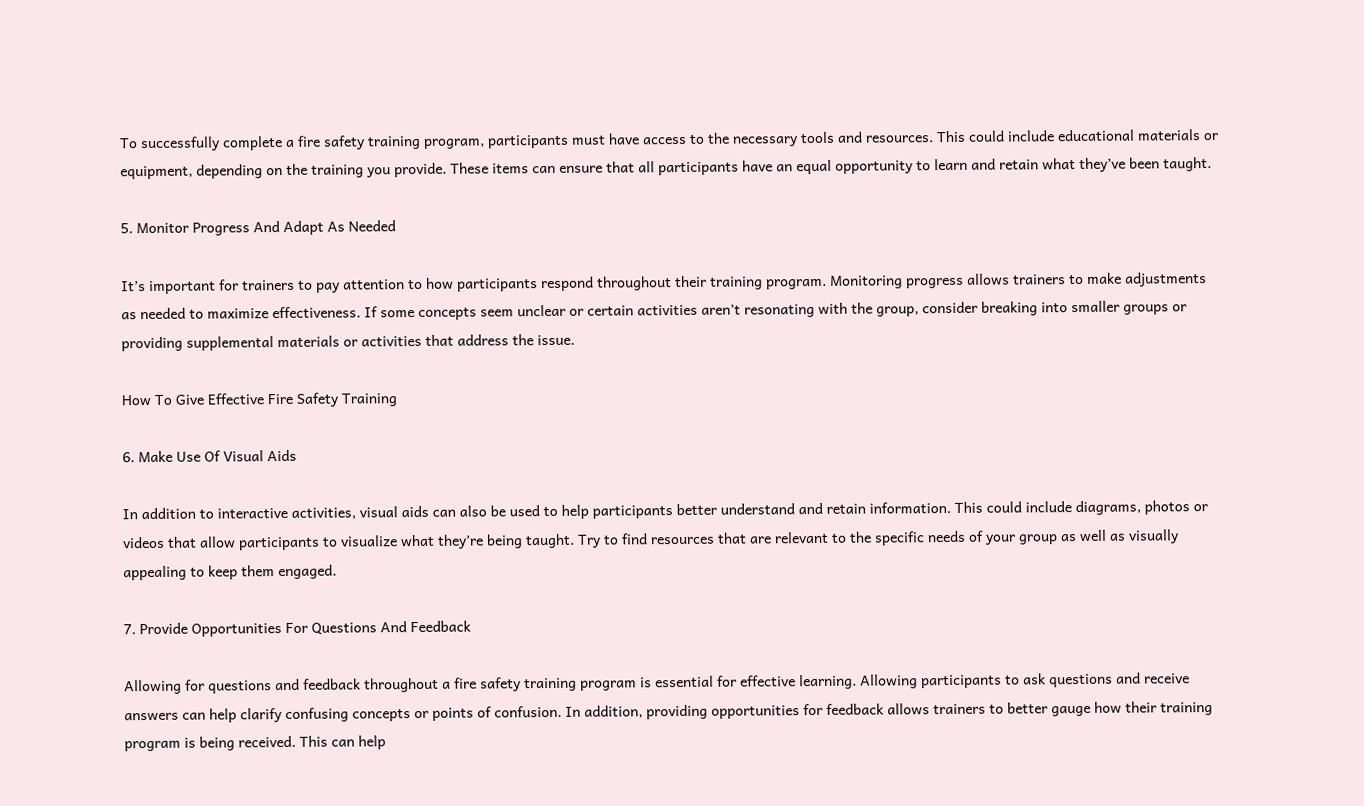To successfully complete a fire safety training program, participants must have access to the necessary tools and resources. This could include educational materials or equipment, depending on the training you provide. These items can ensure that all participants have an equal opportunity to learn and retain what they’ve been taught.

5. Monitor Progress And Adapt As Needed

It’s important for trainers to pay attention to how participants respond throughout their training program. Monitoring progress allows trainers to make adjustments as needed to maximize effectiveness. If some concepts seem unclear or certain activities aren’t resonating with the group, consider breaking into smaller groups or providing supplemental materials or activities that address the issue.

How To Give Effective Fire Safety Training

6. Make Use Of Visual Aids

In addition to interactive activities, visual aids can also be used to help participants better understand and retain information. This could include diagrams, photos or videos that allow participants to visualize what they’re being taught. Try to find resources that are relevant to the specific needs of your group as well as visually appealing to keep them engaged.

7. Provide Opportunities For Questions And Feedback

Allowing for questions and feedback throughout a fire safety training program is essential for effective learning. Allowing participants to ask questions and receive answers can help clarify confusing concepts or points of confusion. In addition, providing opportunities for feedback allows trainers to better gauge how their training program is being received. This can help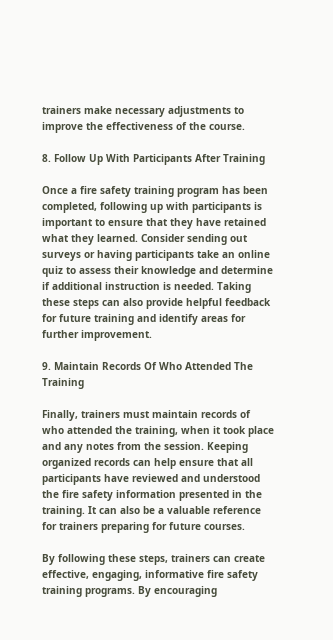trainers make necessary adjustments to improve the effectiveness of the course.

8. Follow Up With Participants After Training

Once a fire safety training program has been completed, following up with participants is important to ensure that they have retained what they learned. Consider sending out surveys or having participants take an online quiz to assess their knowledge and determine if additional instruction is needed. Taking these steps can also provide helpful feedback for future training and identify areas for further improvement.

9. Maintain Records Of Who Attended The Training

Finally, trainers must maintain records of who attended the training, when it took place and any notes from the session. Keeping organized records can help ensure that all participants have reviewed and understood the fire safety information presented in the training. It can also be a valuable reference for trainers preparing for future courses.

By following these steps, trainers can create effective, engaging, informative fire safety training programs. By encouraging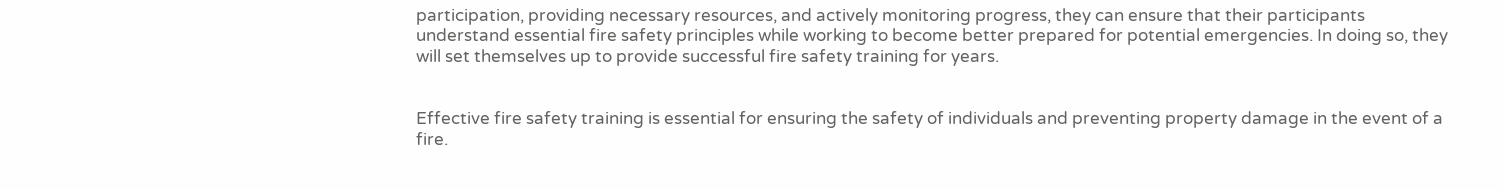participation, providing necessary resources, and actively monitoring progress, they can ensure that their participants understand essential fire safety principles while working to become better prepared for potential emergencies. In doing so, they will set themselves up to provide successful fire safety training for years.


Effective fire safety training is essential for ensuring the safety of individuals and preventing property damage in the event of a fire.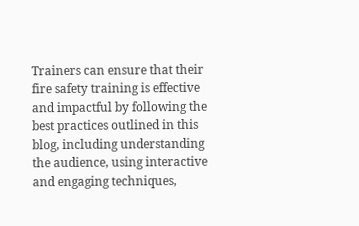Trainers can ensure that their fire safety training is effective and impactful by following the best practices outlined in this blog, including understanding the audience, using interactive and engaging techniques,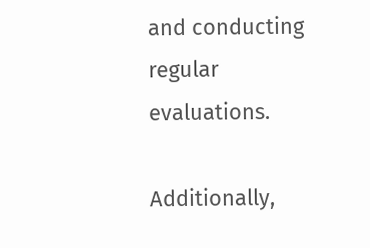and conducting regular evaluations.

Additionally,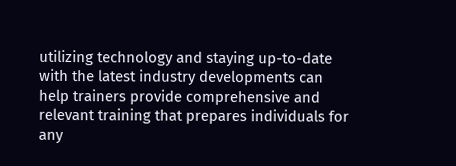utilizing technology and staying up-to-date with the latest industry developments can help trainers provide comprehensive and relevant training that prepares individuals for any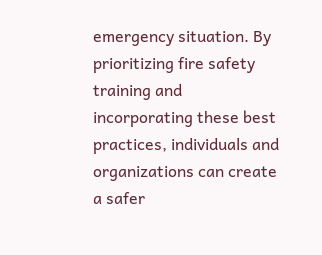emergency situation. By prioritizing fire safety training and incorporating these best practices, individuals and organizations can create a safer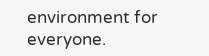environment for everyone.